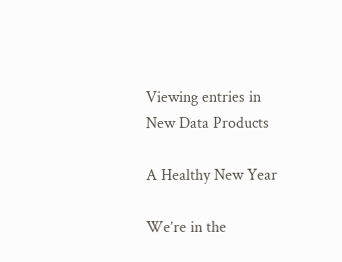Viewing entries in
New Data Products

A Healthy New Year

We’re in the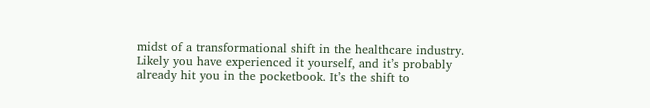midst of a transformational shift in the healthcare industry. Likely you have experienced it yourself, and it’s probably already hit you in the pocketbook. It’s the shift to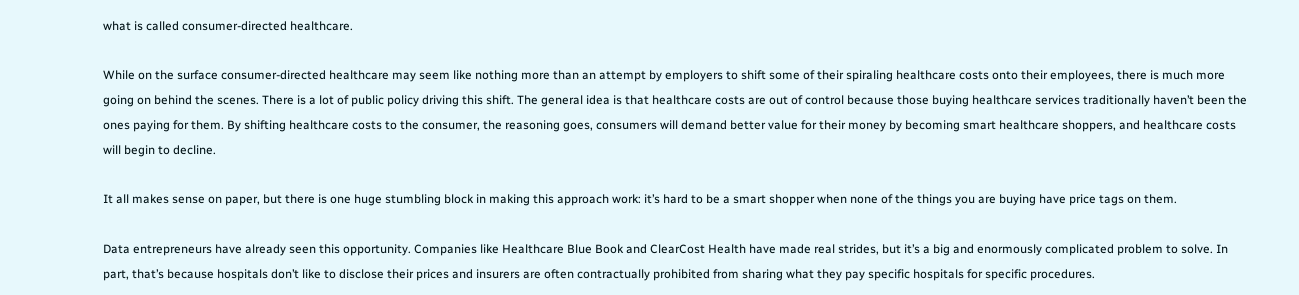what is called consumer-directed healthcare.

While on the surface consumer-directed healthcare may seem like nothing more than an attempt by employers to shift some of their spiraling healthcare costs onto their employees, there is much more going on behind the scenes. There is a lot of public policy driving this shift. The general idea is that healthcare costs are out of control because those buying healthcare services traditionally haven’t been the ones paying for them. By shifting healthcare costs to the consumer, the reasoning goes, consumers will demand better value for their money by becoming smart healthcare shoppers, and healthcare costs will begin to decline.

It all makes sense on paper, but there is one huge stumbling block in making this approach work: it’s hard to be a smart shopper when none of the things you are buying have price tags on them.

Data entrepreneurs have already seen this opportunity. Companies like Healthcare Blue Book and ClearCost Health have made real strides, but it’s a big and enormously complicated problem to solve. In part, that’s because hospitals don’t like to disclose their prices and insurers are often contractually prohibited from sharing what they pay specific hospitals for specific procedures.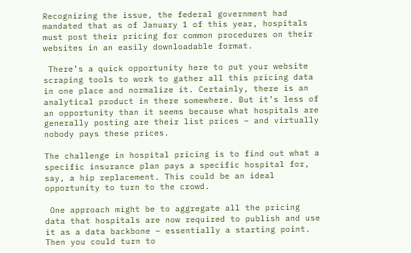Recognizing the issue, the federal government had mandated that as of January 1 of this year, hospitals must post their pricing for common procedures on their websites in an easily downloadable format.

 There’s a quick opportunity here to put your website scraping tools to work to gather all this pricing data in one place and normalize it. Certainly, there is an analytical product in there somewhere. But it’s less of an opportunity than it seems because what hospitals are generally posting are their list prices – and virtually nobody pays these prices.

The challenge in hospital pricing is to find out what a specific insurance plan pays a specific hospital for, say, a hip replacement. This could be an ideal opportunity to turn to the crowd.

 One approach might be to aggregate all the pricing data that hospitals are now required to publish and use it as a data backbone – essentially a starting point. Then you could turn to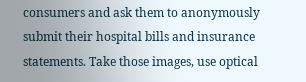consumers and ask them to anonymously submit their hospital bills and insurance statements. Take those images, use optical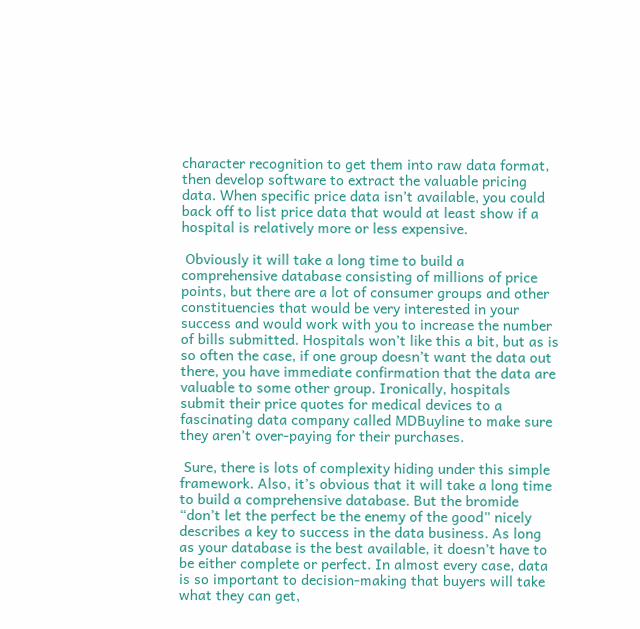character recognition to get them into raw data format, then develop software to extract the valuable pricing data. When specific price data isn’t available, you could back off to list price data that would at least show if a hospital is relatively more or less expensive.

 Obviously it will take a long time to build a comprehensive database consisting of millions of price points, but there are a lot of consumer groups and other constituencies that would be very interested in your success and would work with you to increase the number of bills submitted. Hospitals won’t like this a bit, but as is so often the case, if one group doesn’t want the data out there, you have immediate confirmation that the data are valuable to some other group. Ironically, hospitals submit their price quotes for medical devices to a fascinating data company called MDBuyline to make sure they aren’t over-paying for their purchases.

 Sure, there is lots of complexity hiding under this simple framework. Also, it’s obvious that it will take a long time to build a comprehensive database. But the bromide “don’t let the perfect be the enemy of the good” nicely describes a key to success in the data business. As long as your database is the best available, it doesn’t have to be either complete or perfect. In almost every case, data is so important to decision-making that buyers will take what they can get,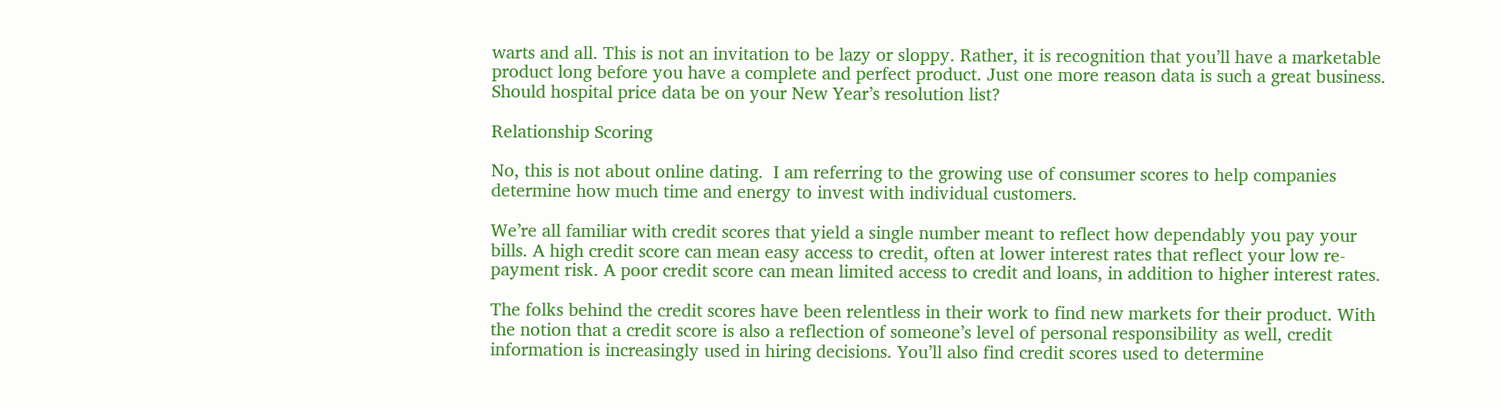warts and all. This is not an invitation to be lazy or sloppy. Rather, it is recognition that you’ll have a marketable product long before you have a complete and perfect product. Just one more reason data is such a great business. Should hospital price data be on your New Year’s resolution list?

Relationship Scoring

No, this is not about online dating.  I am referring to the growing use of consumer scores to help companies determine how much time and energy to invest with individual customers.

We’re all familiar with credit scores that yield a single number meant to reflect how dependably you pay your bills. A high credit score can mean easy access to credit, often at lower interest rates that reflect your low re-payment risk. A poor credit score can mean limited access to credit and loans, in addition to higher interest rates.

The folks behind the credit scores have been relentless in their work to find new markets for their product. With the notion that a credit score is also a reflection of someone’s level of personal responsibility as well, credit information is increasingly used in hiring decisions. You’ll also find credit scores used to determine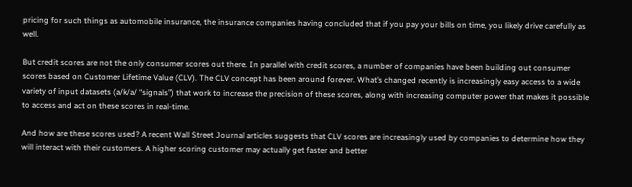pricing for such things as automobile insurance, the insurance companies having concluded that if you pay your bills on time, you likely drive carefully as well.

But credit scores are not the only consumer scores out there. In parallel with credit scores, a number of companies have been building out consumer scores based on Customer Lifetime Value (CLV). The CLV concept has been around forever. What’s changed recently is increasingly easy access to a wide variety of input datasets (a/k/a/ “signals”) that work to increase the precision of these scores, along with increasing computer power that makes it possible to access and act on these scores in real-time.

And how are these scores used? A recent Wall Street Journal articles suggests that CLV scores are increasingly used by companies to determine how they will interact with their customers. A higher scoring customer may actually get faster and better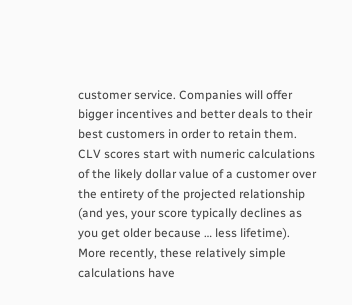customer service. Companies will offer bigger incentives and better deals to their best customers in order to retain them. CLV scores start with numeric calculations of the likely dollar value of a customer over the entirety of the projected relationship (and yes, your score typically declines as you get older because … less lifetime). More recently, these relatively simple calculations have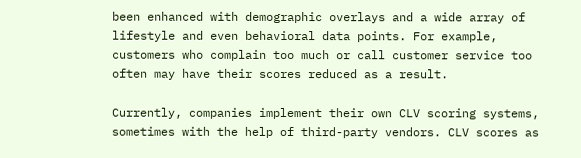been enhanced with demographic overlays and a wide array of lifestyle and even behavioral data points. For example, customers who complain too much or call customer service too often may have their scores reduced as a result.

Currently, companies implement their own CLV scoring systems, sometimes with the help of third-party vendors. CLV scores as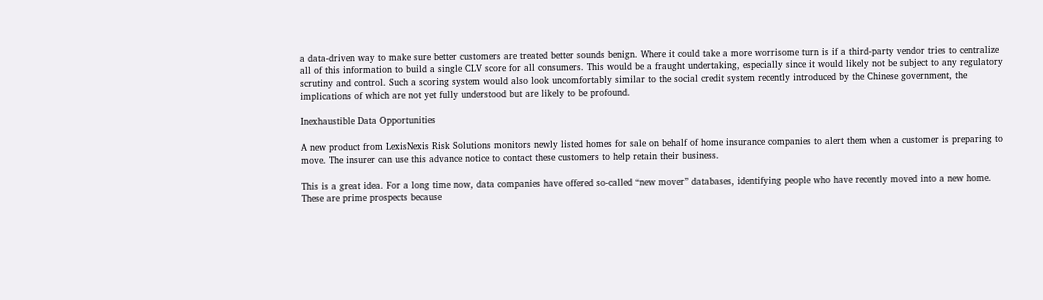a data-driven way to make sure better customers are treated better sounds benign. Where it could take a more worrisome turn is if a third-party vendor tries to centralize all of this information to build a single CLV score for all consumers. This would be a fraught undertaking, especially since it would likely not be subject to any regulatory scrutiny and control. Such a scoring system would also look uncomfortably similar to the social credit system recently introduced by the Chinese government, the implications of which are not yet fully understood but are likely to be profound.

Inexhaustible Data Opportunities

A new product from LexisNexis Risk Solutions monitors newly listed homes for sale on behalf of home insurance companies to alert them when a customer is preparing to move. The insurer can use this advance notice to contact these customers to help retain their business.

This is a great idea. For a long time now, data companies have offered so-called “new mover” databases, identifying people who have recently moved into a new home. These are prime prospects because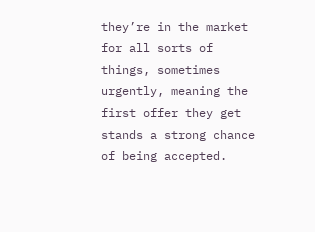they’re in the market for all sorts of things, sometimes urgently, meaning the first offer they get stands a strong chance of being accepted.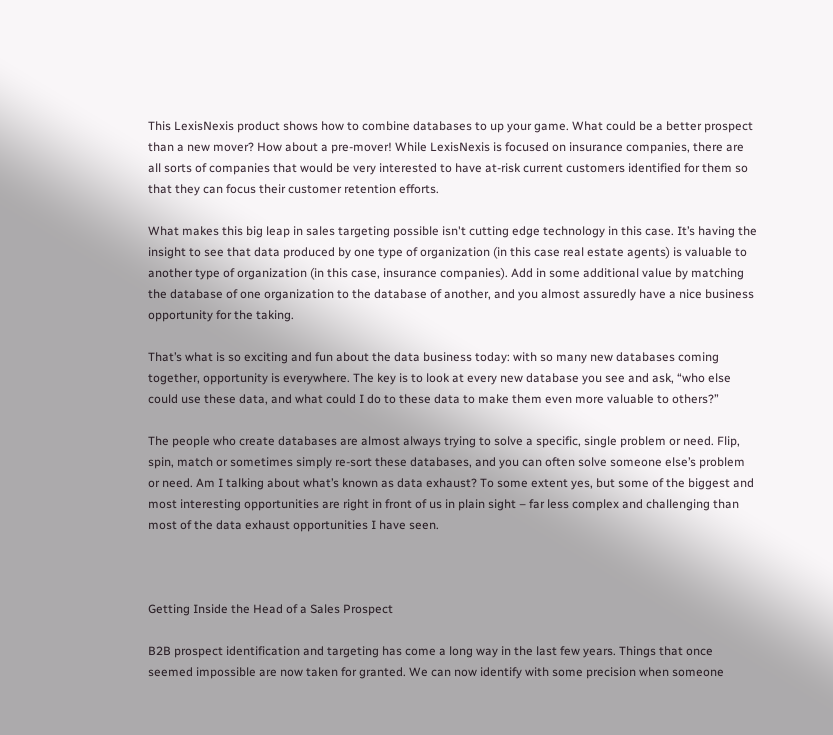This LexisNexis product shows how to combine databases to up your game. What could be a better prospect than a new mover? How about a pre-mover! While LexisNexis is focused on insurance companies, there are all sorts of companies that would be very interested to have at-risk current customers identified for them so that they can focus their customer retention efforts.

What makes this big leap in sales targeting possible isn't cutting edge technology in this case. It’s having the insight to see that data produced by one type of organization (in this case real estate agents) is valuable to another type of organization (in this case, insurance companies). Add in some additional value by matching the database of one organization to the database of another, and you almost assuredly have a nice business opportunity for the taking.

That’s what is so exciting and fun about the data business today: with so many new databases coming together, opportunity is everywhere. The key is to look at every new database you see and ask, “who else could use these data, and what could I do to these data to make them even more valuable to others?”

The people who create databases are almost always trying to solve a specific, single problem or need. Flip, spin, match or sometimes simply re-sort these databases, and you can often solve someone else’s problem or need. Am I talking about what’s known as data exhaust? To some extent yes, but some of the biggest and most interesting opportunities are right in front of us in plain sight – far less complex and challenging than most of the data exhaust opportunities I have seen.



Getting Inside the Head of a Sales Prospect

B2B prospect identification and targeting has come a long way in the last few years. Things that once seemed impossible are now taken for granted. We can now identify with some precision when someone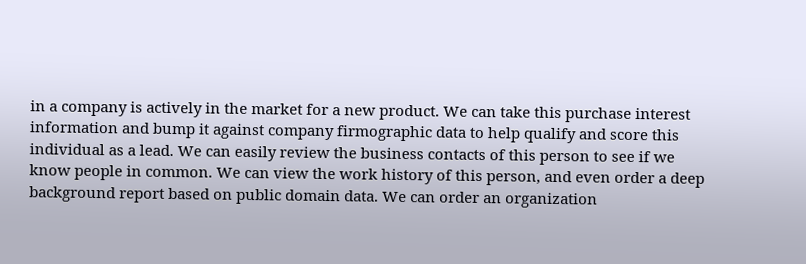in a company is actively in the market for a new product. We can take this purchase interest information and bump it against company firmographic data to help qualify and score this individual as a lead. We can easily review the business contacts of this person to see if we know people in common. We can view the work history of this person, and even order a deep background report based on public domain data. We can order an organization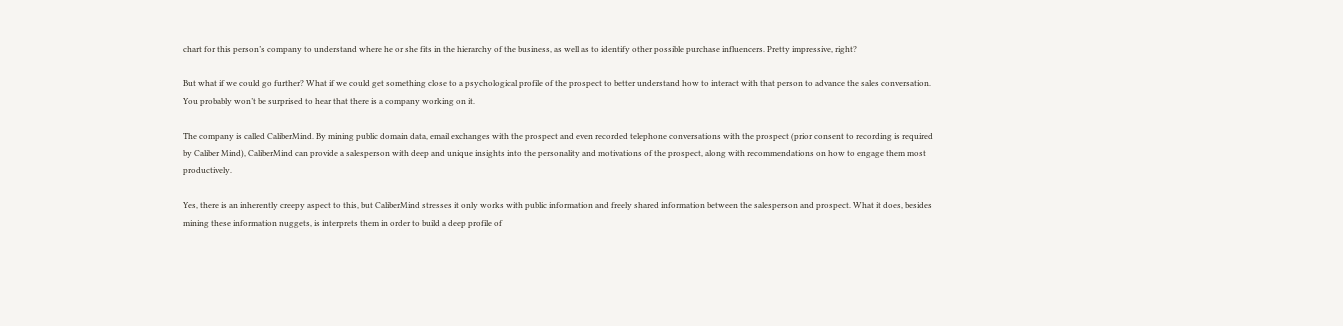chart for this person’s company to understand where he or she fits in the hierarchy of the business, as well as to identify other possible purchase influencers. Pretty impressive, right?

But what if we could go further? What if we could get something close to a psychological profile of the prospect to better understand how to interact with that person to advance the sales conversation. You probably won’t be surprised to hear that there is a company working on it.

The company is called CaliberMind. By mining public domain data, email exchanges with the prospect and even recorded telephone conversations with the prospect (prior consent to recording is required by Caliber Mind), CaliberMind can provide a salesperson with deep and unique insights into the personality and motivations of the prospect, along with recommendations on how to engage them most productively.

Yes, there is an inherently creepy aspect to this, but CaliberMind stresses it only works with public information and freely shared information between the salesperson and prospect. What it does, besides mining these information nuggets, is interprets them in order to build a deep profile of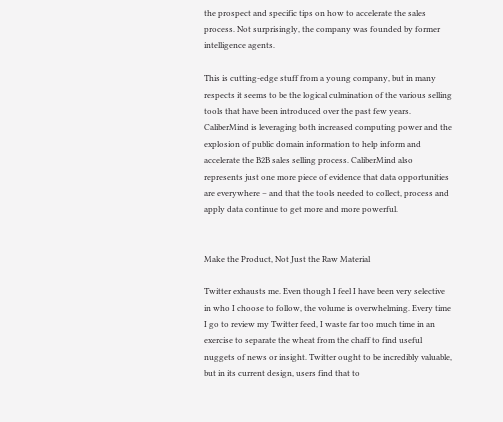the prospect and specific tips on how to accelerate the sales process. Not surprisingly, the company was founded by former intelligence agents.

This is cutting-edge stuff from a young company, but in many respects it seems to be the logical culmination of the various selling tools that have been introduced over the past few years. CaliberMind is leveraging both increased computing power and the explosion of public domain information to help inform and accelerate the B2B sales selling process. CaliberMind also represents just one more piece of evidence that data opportunities are everywhere – and that the tools needed to collect, process and apply data continue to get more and more powerful.


Make the Product, Not Just the Raw Material

Twitter exhausts me. Even though I feel I have been very selective in who I choose to follow, the volume is overwhelming. Every time I go to review my Twitter feed, I waste far too much time in an exercise to separate the wheat from the chaff to find useful nuggets of news or insight. Twitter ought to be incredibly valuable, but in its current design, users find that to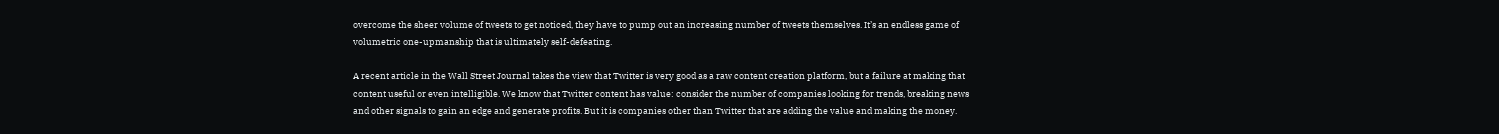overcome the sheer volume of tweets to get noticed, they have to pump out an increasing number of tweets themselves. It’s an endless game of volumetric one-upmanship that is ultimately self-defeating.

A recent article in the Wall Street Journal takes the view that Twitter is very good as a raw content creation platform, but a failure at making that content useful or even intelligible. We know that Twitter content has value: consider the number of companies looking for trends, breaking news and other signals to gain an edge and generate profits. But it is companies other than Twitter that are adding the value and making the money.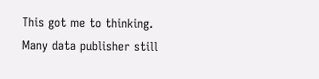This got me to thinking. Many data publisher still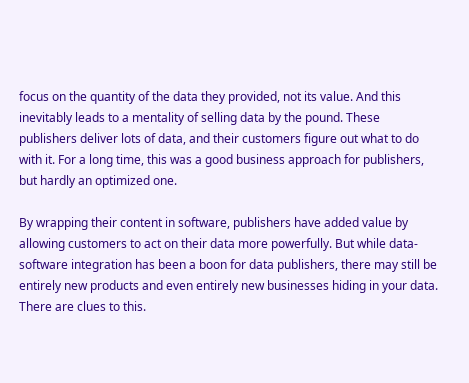focus on the quantity of the data they provided, not its value. And this inevitably leads to a mentality of selling data by the pound. These publishers deliver lots of data, and their customers figure out what to do with it. For a long time, this was a good business approach for publishers, but hardly an optimized one.

By wrapping their content in software, publishers have added value by allowing customers to act on their data more powerfully. But while data-software integration has been a boon for data publishers, there may still be entirely new products and even entirely new businesses hiding in your data. There are clues to this.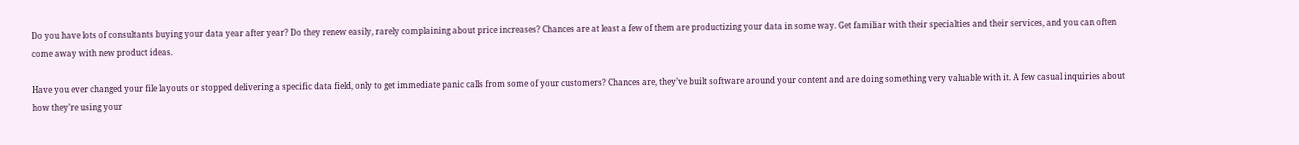Do you have lots of consultants buying your data year after year? Do they renew easily, rarely complaining about price increases? Chances are at least a few of them are productizing your data in some way. Get familiar with their specialties and their services, and you can often come away with new product ideas.

Have you ever changed your file layouts or stopped delivering a specific data field, only to get immediate panic calls from some of your customers? Chances are, they’ve built software around your content and are doing something very valuable with it. A few casual inquiries about how they’re using your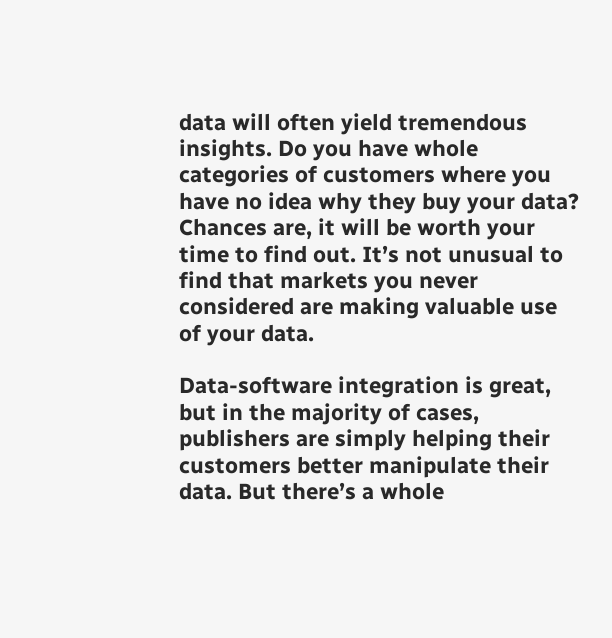data will often yield tremendous insights. Do you have whole categories of customers where you have no idea why they buy your data? Chances are, it will be worth your time to find out. It’s not unusual to find that markets you never considered are making valuable use of your data.

Data-software integration is great, but in the majority of cases, publishers are simply helping their customers better manipulate their data. But there’s a whole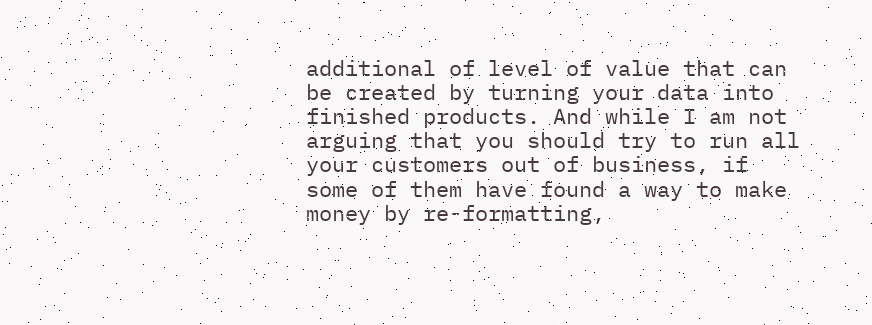additional of level of value that can be created by turning your data into finished products. And while I am not arguing that you should try to run all your customers out of business, if some of them have found a way to make money by re-formatting,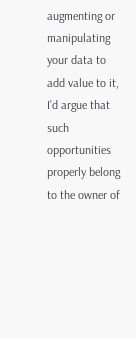augmenting or manipulating your data to add value to it, I’d argue that such opportunities properly belong to the owner of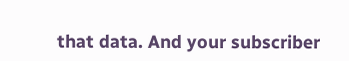that data. And your subscriber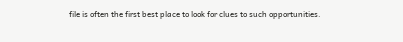file is often the first best place to look for clues to such opportunities.